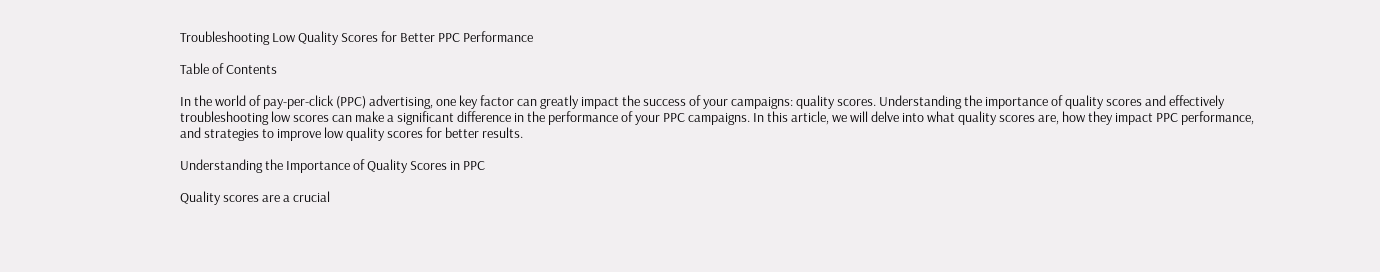Troubleshooting Low Quality Scores for Better PPC Performance

Table of Contents

In the world of pay-per-click (PPC) advertising, one key factor can greatly impact the success of your campaigns: quality scores. Understanding the importance of quality scores and effectively troubleshooting low scores can make a significant difference in the performance of your PPC campaigns. In this article, we will delve into what quality scores are, how they impact PPC performance, and strategies to improve low quality scores for better results.

Understanding the Importance of Quality Scores in PPC

Quality scores are a crucial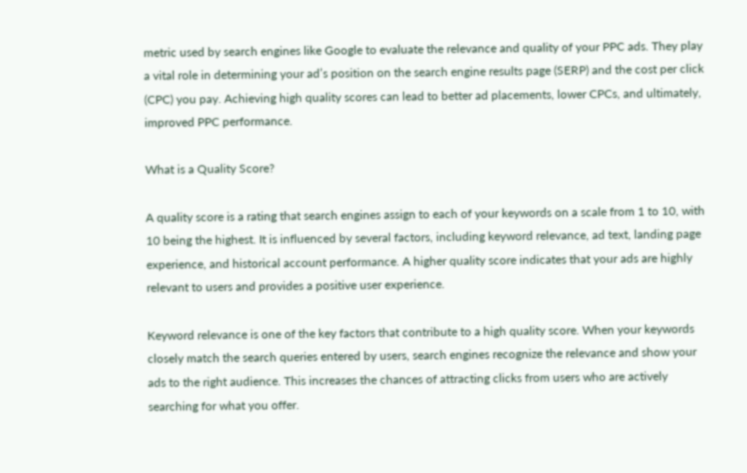metric used by search engines like Google to evaluate the relevance and quality of your PPC ads. They play a vital role in determining your ad’s position on the search engine results page (SERP) and the cost per click (CPC) you pay. Achieving high quality scores can lead to better ad placements, lower CPCs, and ultimately, improved PPC performance.

What is a Quality Score?

A quality score is a rating that search engines assign to each of your keywords on a scale from 1 to 10, with 10 being the highest. It is influenced by several factors, including keyword relevance, ad text, landing page experience, and historical account performance. A higher quality score indicates that your ads are highly relevant to users and provides a positive user experience.

Keyword relevance is one of the key factors that contribute to a high quality score. When your keywords closely match the search queries entered by users, search engines recognize the relevance and show your ads to the right audience. This increases the chances of attracting clicks from users who are actively searching for what you offer.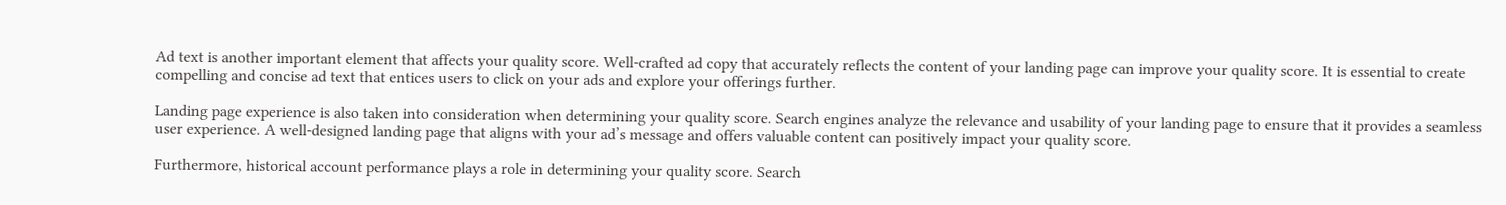Ad text is another important element that affects your quality score. Well-crafted ad copy that accurately reflects the content of your landing page can improve your quality score. It is essential to create compelling and concise ad text that entices users to click on your ads and explore your offerings further.

Landing page experience is also taken into consideration when determining your quality score. Search engines analyze the relevance and usability of your landing page to ensure that it provides a seamless user experience. A well-designed landing page that aligns with your ad’s message and offers valuable content can positively impact your quality score.

Furthermore, historical account performance plays a role in determining your quality score. Search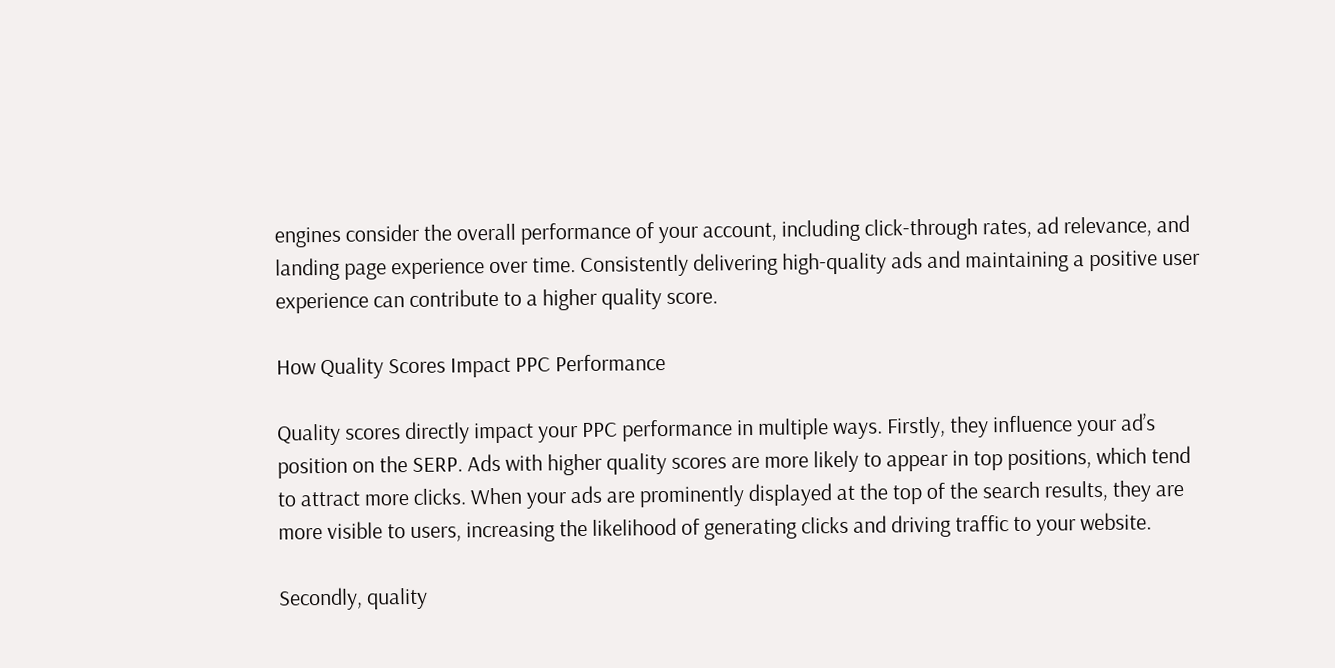engines consider the overall performance of your account, including click-through rates, ad relevance, and landing page experience over time. Consistently delivering high-quality ads and maintaining a positive user experience can contribute to a higher quality score.

How Quality Scores Impact PPC Performance

Quality scores directly impact your PPC performance in multiple ways. Firstly, they influence your ad’s position on the SERP. Ads with higher quality scores are more likely to appear in top positions, which tend to attract more clicks. When your ads are prominently displayed at the top of the search results, they are more visible to users, increasing the likelihood of generating clicks and driving traffic to your website.

Secondly, quality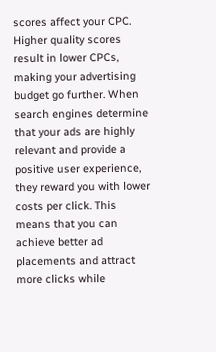scores affect your CPC. Higher quality scores result in lower CPCs, making your advertising budget go further. When search engines determine that your ads are highly relevant and provide a positive user experience, they reward you with lower costs per click. This means that you can achieve better ad placements and attract more clicks while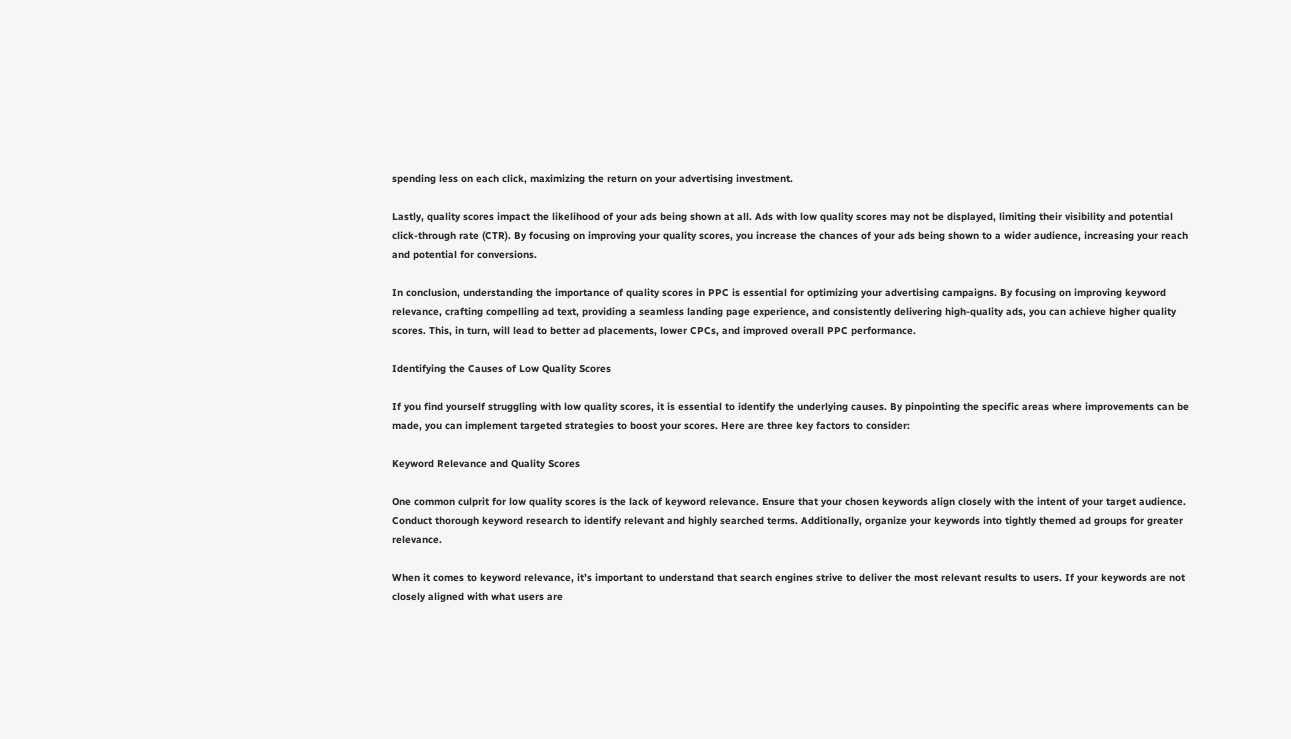spending less on each click, maximizing the return on your advertising investment.

Lastly, quality scores impact the likelihood of your ads being shown at all. Ads with low quality scores may not be displayed, limiting their visibility and potential click-through rate (CTR). By focusing on improving your quality scores, you increase the chances of your ads being shown to a wider audience, increasing your reach and potential for conversions.

In conclusion, understanding the importance of quality scores in PPC is essential for optimizing your advertising campaigns. By focusing on improving keyword relevance, crafting compelling ad text, providing a seamless landing page experience, and consistently delivering high-quality ads, you can achieve higher quality scores. This, in turn, will lead to better ad placements, lower CPCs, and improved overall PPC performance.

Identifying the Causes of Low Quality Scores

If you find yourself struggling with low quality scores, it is essential to identify the underlying causes. By pinpointing the specific areas where improvements can be made, you can implement targeted strategies to boost your scores. Here are three key factors to consider:

Keyword Relevance and Quality Scores

One common culprit for low quality scores is the lack of keyword relevance. Ensure that your chosen keywords align closely with the intent of your target audience. Conduct thorough keyword research to identify relevant and highly searched terms. Additionally, organize your keywords into tightly themed ad groups for greater relevance.

When it comes to keyword relevance, it’s important to understand that search engines strive to deliver the most relevant results to users. If your keywords are not closely aligned with what users are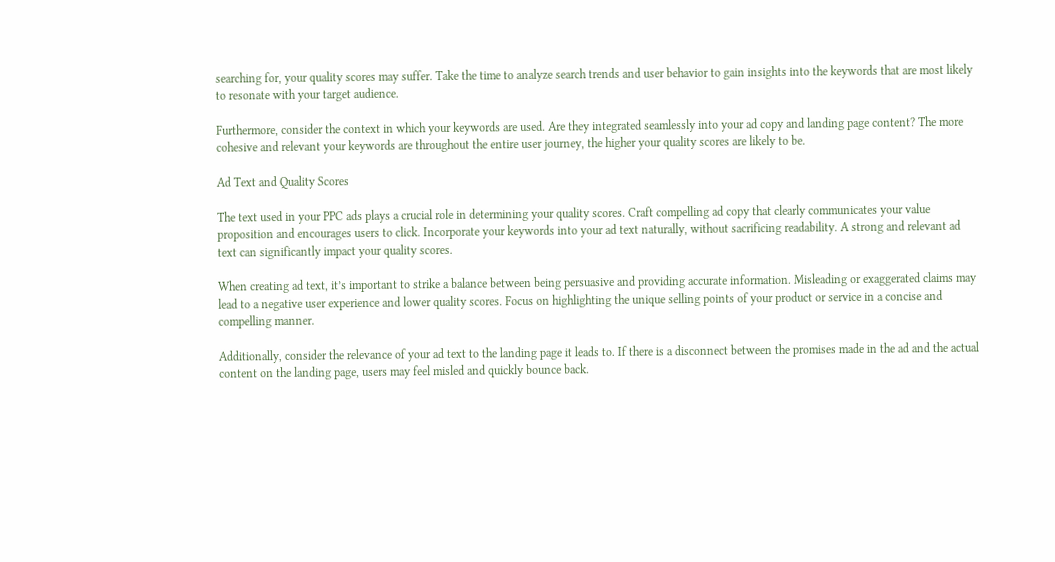searching for, your quality scores may suffer. Take the time to analyze search trends and user behavior to gain insights into the keywords that are most likely to resonate with your target audience.

Furthermore, consider the context in which your keywords are used. Are they integrated seamlessly into your ad copy and landing page content? The more cohesive and relevant your keywords are throughout the entire user journey, the higher your quality scores are likely to be.

Ad Text and Quality Scores

The text used in your PPC ads plays a crucial role in determining your quality scores. Craft compelling ad copy that clearly communicates your value proposition and encourages users to click. Incorporate your keywords into your ad text naturally, without sacrificing readability. A strong and relevant ad text can significantly impact your quality scores.

When creating ad text, it’s important to strike a balance between being persuasive and providing accurate information. Misleading or exaggerated claims may lead to a negative user experience and lower quality scores. Focus on highlighting the unique selling points of your product or service in a concise and compelling manner.

Additionally, consider the relevance of your ad text to the landing page it leads to. If there is a disconnect between the promises made in the ad and the actual content on the landing page, users may feel misled and quickly bounce back.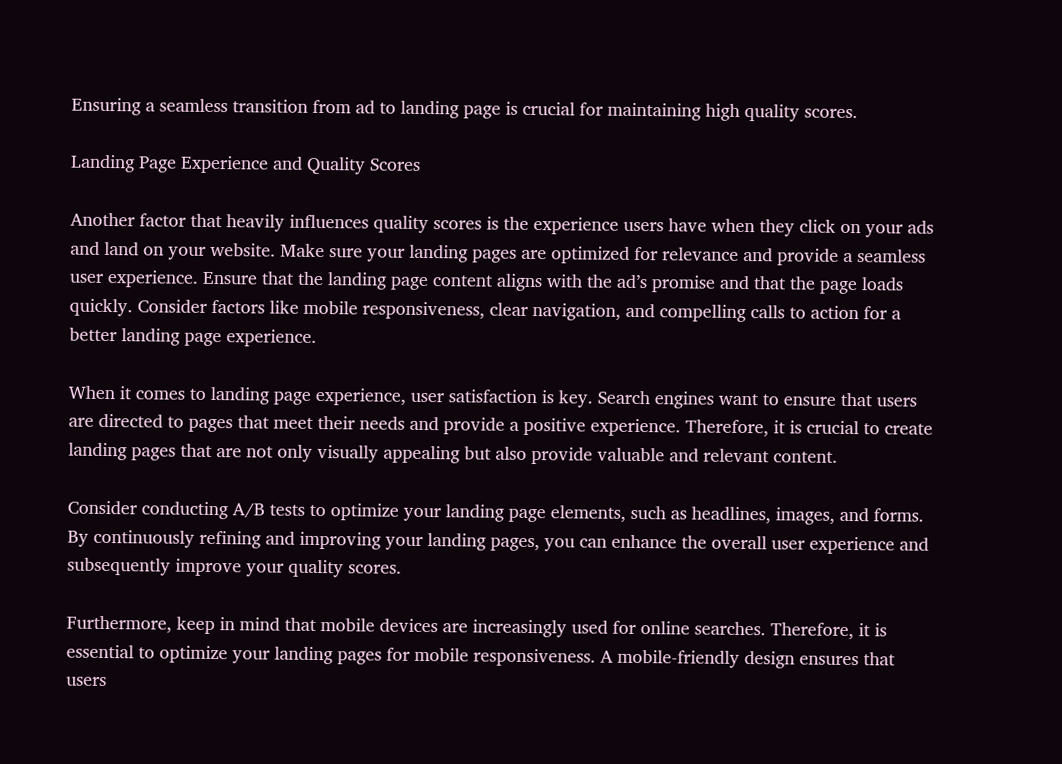Ensuring a seamless transition from ad to landing page is crucial for maintaining high quality scores.

Landing Page Experience and Quality Scores

Another factor that heavily influences quality scores is the experience users have when they click on your ads and land on your website. Make sure your landing pages are optimized for relevance and provide a seamless user experience. Ensure that the landing page content aligns with the ad’s promise and that the page loads quickly. Consider factors like mobile responsiveness, clear navigation, and compelling calls to action for a better landing page experience.

When it comes to landing page experience, user satisfaction is key. Search engines want to ensure that users are directed to pages that meet their needs and provide a positive experience. Therefore, it is crucial to create landing pages that are not only visually appealing but also provide valuable and relevant content.

Consider conducting A/B tests to optimize your landing page elements, such as headlines, images, and forms. By continuously refining and improving your landing pages, you can enhance the overall user experience and subsequently improve your quality scores.

Furthermore, keep in mind that mobile devices are increasingly used for online searches. Therefore, it is essential to optimize your landing pages for mobile responsiveness. A mobile-friendly design ensures that users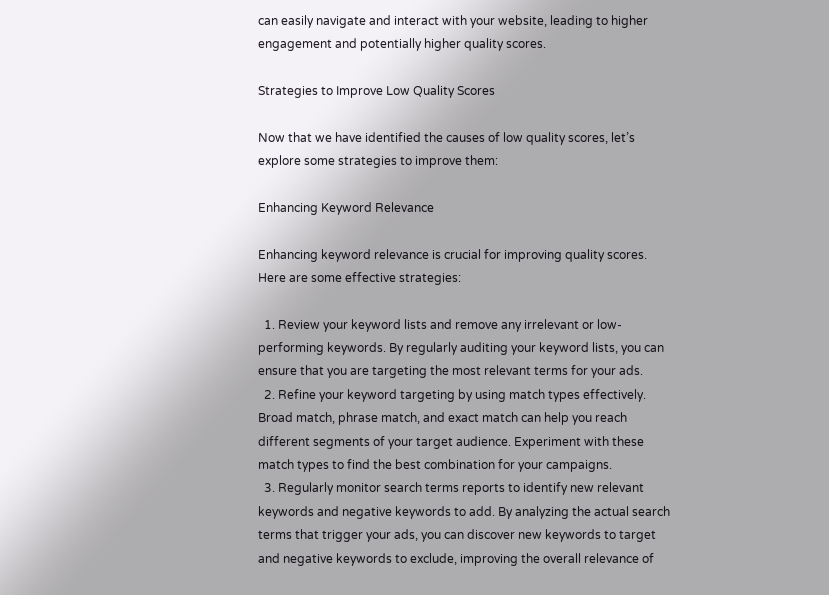can easily navigate and interact with your website, leading to higher engagement and potentially higher quality scores.

Strategies to Improve Low Quality Scores

Now that we have identified the causes of low quality scores, let’s explore some strategies to improve them:

Enhancing Keyword Relevance

Enhancing keyword relevance is crucial for improving quality scores. Here are some effective strategies:

  1. Review your keyword lists and remove any irrelevant or low-performing keywords. By regularly auditing your keyword lists, you can ensure that you are targeting the most relevant terms for your ads.
  2. Refine your keyword targeting by using match types effectively. Broad match, phrase match, and exact match can help you reach different segments of your target audience. Experiment with these match types to find the best combination for your campaigns.
  3. Regularly monitor search terms reports to identify new relevant keywords and negative keywords to add. By analyzing the actual search terms that trigger your ads, you can discover new keywords to target and negative keywords to exclude, improving the overall relevance of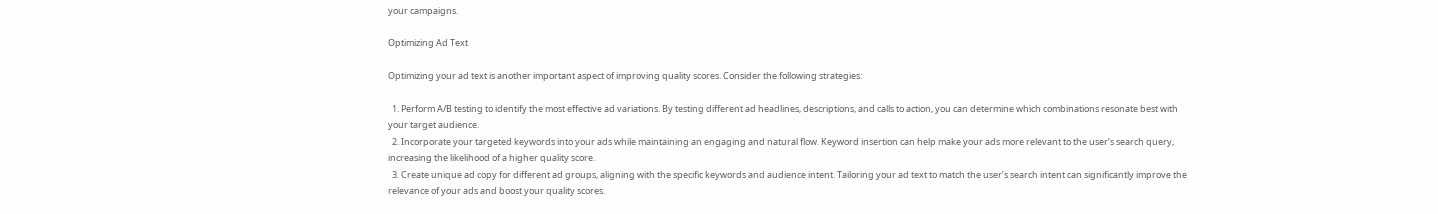your campaigns.

Optimizing Ad Text

Optimizing your ad text is another important aspect of improving quality scores. Consider the following strategies:

  1. Perform A/B testing to identify the most effective ad variations. By testing different ad headlines, descriptions, and calls to action, you can determine which combinations resonate best with your target audience.
  2. Incorporate your targeted keywords into your ads while maintaining an engaging and natural flow. Keyword insertion can help make your ads more relevant to the user’s search query, increasing the likelihood of a higher quality score.
  3. Create unique ad copy for different ad groups, aligning with the specific keywords and audience intent. Tailoring your ad text to match the user’s search intent can significantly improve the relevance of your ads and boost your quality scores.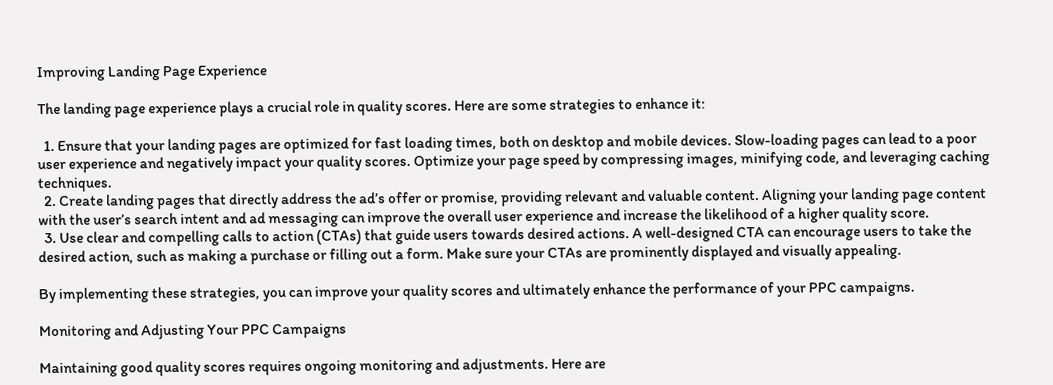Improving Landing Page Experience

The landing page experience plays a crucial role in quality scores. Here are some strategies to enhance it:

  1. Ensure that your landing pages are optimized for fast loading times, both on desktop and mobile devices. Slow-loading pages can lead to a poor user experience and negatively impact your quality scores. Optimize your page speed by compressing images, minifying code, and leveraging caching techniques.
  2. Create landing pages that directly address the ad’s offer or promise, providing relevant and valuable content. Aligning your landing page content with the user’s search intent and ad messaging can improve the overall user experience and increase the likelihood of a higher quality score.
  3. Use clear and compelling calls to action (CTAs) that guide users towards desired actions. A well-designed CTA can encourage users to take the desired action, such as making a purchase or filling out a form. Make sure your CTAs are prominently displayed and visually appealing.

By implementing these strategies, you can improve your quality scores and ultimately enhance the performance of your PPC campaigns.

Monitoring and Adjusting Your PPC Campaigns

Maintaining good quality scores requires ongoing monitoring and adjustments. Here are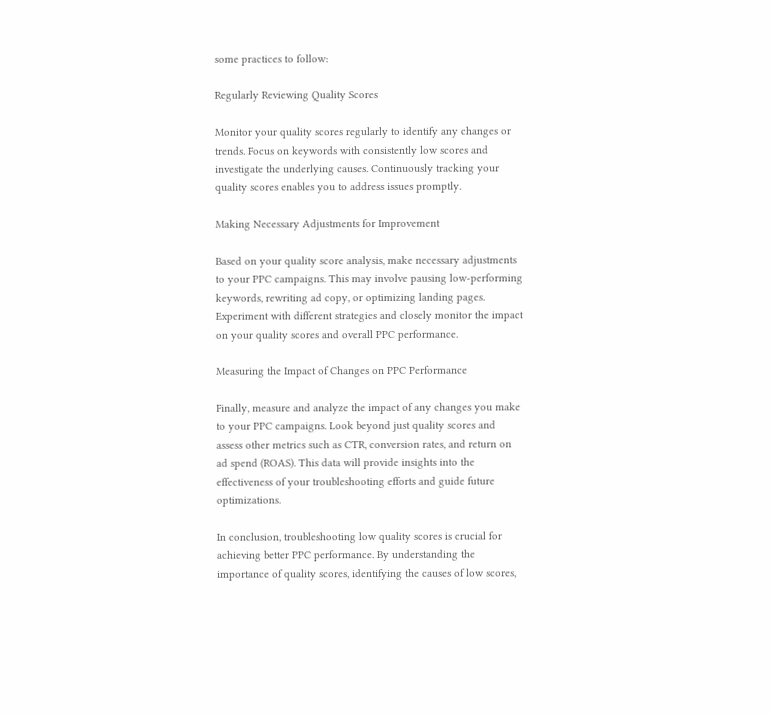some practices to follow:

Regularly Reviewing Quality Scores

Monitor your quality scores regularly to identify any changes or trends. Focus on keywords with consistently low scores and investigate the underlying causes. Continuously tracking your quality scores enables you to address issues promptly.

Making Necessary Adjustments for Improvement

Based on your quality score analysis, make necessary adjustments to your PPC campaigns. This may involve pausing low-performing keywords, rewriting ad copy, or optimizing landing pages. Experiment with different strategies and closely monitor the impact on your quality scores and overall PPC performance.

Measuring the Impact of Changes on PPC Performance

Finally, measure and analyze the impact of any changes you make to your PPC campaigns. Look beyond just quality scores and assess other metrics such as CTR, conversion rates, and return on ad spend (ROAS). This data will provide insights into the effectiveness of your troubleshooting efforts and guide future optimizations.

In conclusion, troubleshooting low quality scores is crucial for achieving better PPC performance. By understanding the importance of quality scores, identifying the causes of low scores,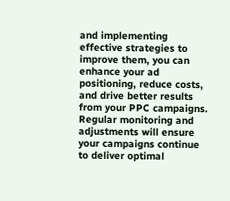and implementing effective strategies to improve them, you can enhance your ad positioning, reduce costs, and drive better results from your PPC campaigns. Regular monitoring and adjustments will ensure your campaigns continue to deliver optimal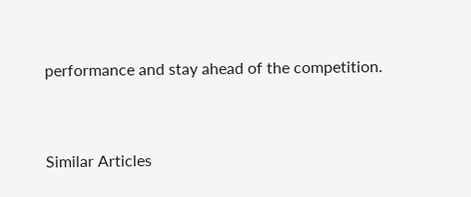performance and stay ahead of the competition.


Similar Articles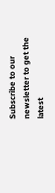Subscribe to our newsletter to get the latest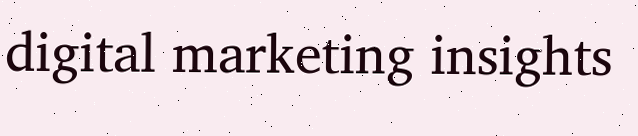digital marketing insights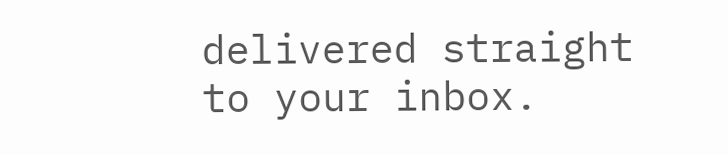delivered straight to your inbox.